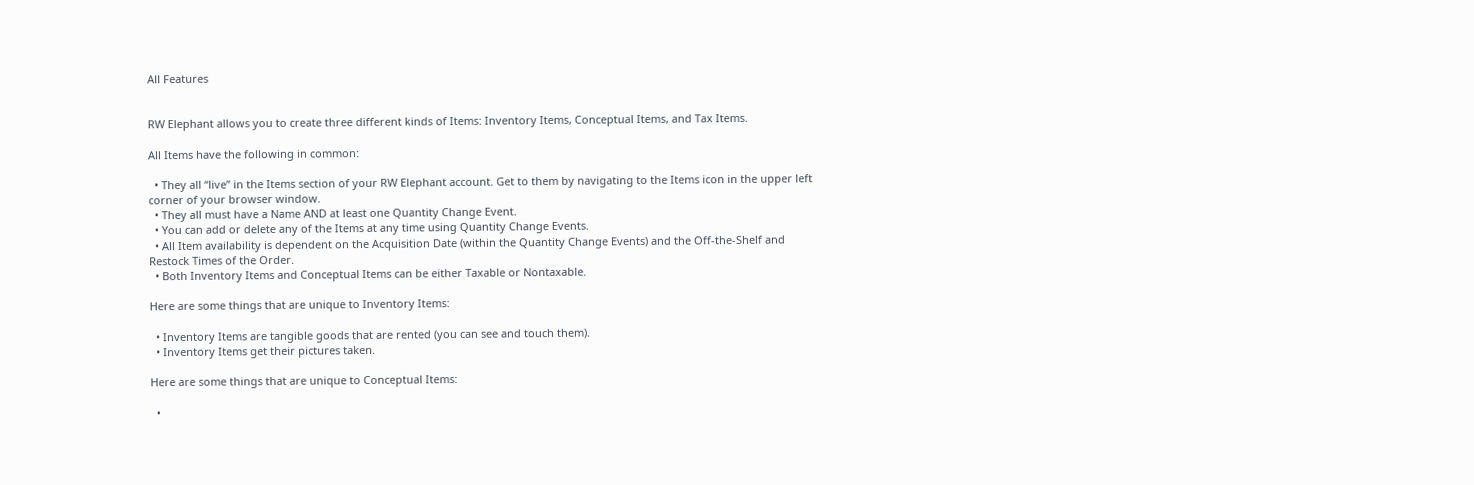All Features


RW Elephant allows you to create three different kinds of Items: Inventory Items, Conceptual Items, and Tax Items.

All Items have the following in common:

  • They all “live” in the Items section of your RW Elephant account. Get to them by navigating to the Items icon in the upper left corner of your browser window.
  • They all must have a Name AND at least one Quantity Change Event.
  • You can add or delete any of the Items at any time using Quantity Change Events.
  • All Item availability is dependent on the Acquisition Date (within the Quantity Change Events) and the Off-the-Shelf and Restock Times of the Order.
  • Both Inventory Items and Conceptual Items can be either Taxable or Nontaxable.

Here are some things that are unique to Inventory Items:

  • Inventory Items are tangible goods that are rented (you can see and touch them).
  • Inventory Items get their pictures taken.

Here are some things that are unique to Conceptual Items:

  •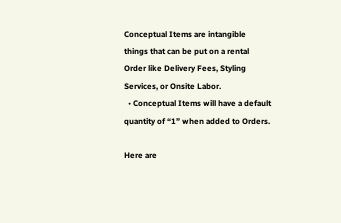Conceptual Items are intangible things that can be put on a rental Order like Delivery Fees, Styling Services, or Onsite Labor.
  • Conceptual Items will have a default quantity of “1” when added to Orders.

Here are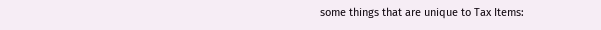some things that are unique to Tax Items: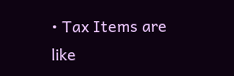• Tax Items are like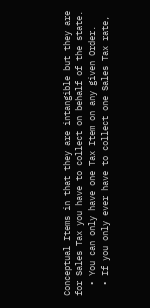Conceptual Items in that they are intangible but they are for Sales Tax you have to collect on behalf of the state.
  • You can only have one Tax Item on any given Order.
  • If you only ever have to collect one Sales Tax rate,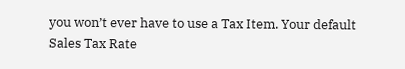you won’t ever have to use a Tax Item. Your default Sales Tax Rate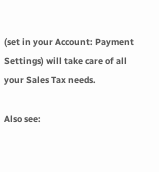(set in your Account: Payment Settings) will take care of all your Sales Tax needs.

Also see: